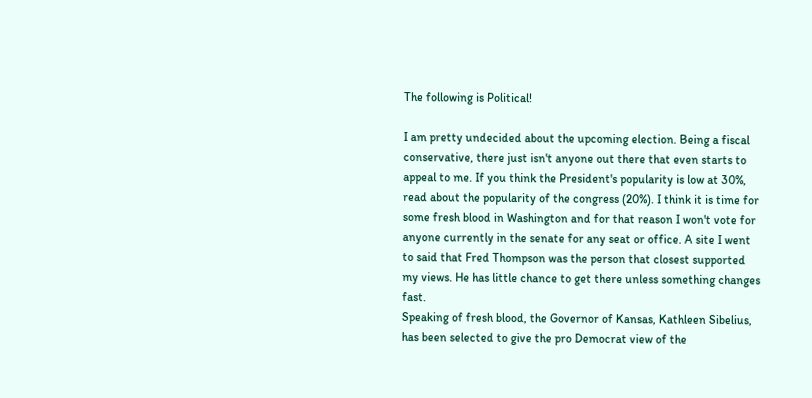The following is Political!

I am pretty undecided about the upcoming election. Being a fiscal conservative, there just isn't anyone out there that even starts to appeal to me. If you think the President's popularity is low at 30%, read about the popularity of the congress (20%). I think it is time for some fresh blood in Washington and for that reason I won't vote for anyone currently in the senate for any seat or office. A site I went to said that Fred Thompson was the person that closest supported my views. He has little chance to get there unless something changes fast.
Speaking of fresh blood, the Governor of Kansas, Kathleen Sibelius, has been selected to give the pro Democrat view of the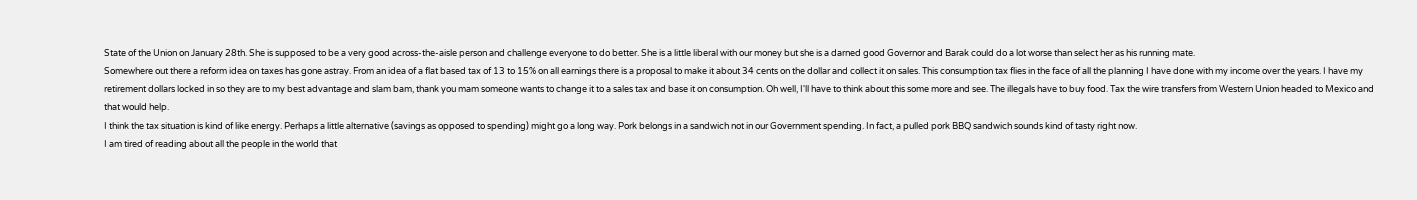State of the Union on January 28th. She is supposed to be a very good across-the-aisle person and challenge everyone to do better. She is a little liberal with our money but she is a darned good Governor and Barak could do a lot worse than select her as his running mate.
Somewhere out there a reform idea on taxes has gone astray. From an idea of a flat based tax of 13 to 15% on all earnings there is a proposal to make it about 34 cents on the dollar and collect it on sales. This consumption tax flies in the face of all the planning I have done with my income over the years. I have my retirement dollars locked in so they are to my best advantage and slam bam, thank you mam someone wants to change it to a sales tax and base it on consumption. Oh well, I'll have to think about this some more and see. The illegals have to buy food. Tax the wire transfers from Western Union headed to Mexico and that would help.
I think the tax situation is kind of like energy. Perhaps a little alternative (savings as opposed to spending) might go a long way. Pork belongs in a sandwich not in our Government spending. In fact, a pulled pork BBQ sandwich sounds kind of tasty right now.
I am tired of reading about all the people in the world that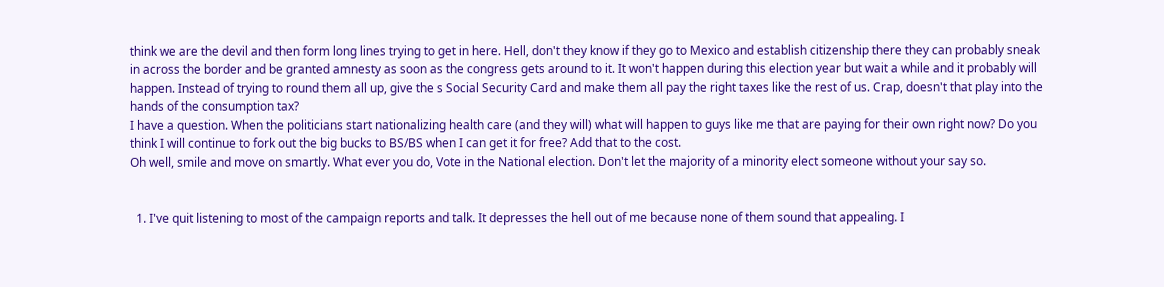think we are the devil and then form long lines trying to get in here. Hell, don't they know if they go to Mexico and establish citizenship there they can probably sneak in across the border and be granted amnesty as soon as the congress gets around to it. It won't happen during this election year but wait a while and it probably will happen. Instead of trying to round them all up, give the s Social Security Card and make them all pay the right taxes like the rest of us. Crap, doesn't that play into the hands of the consumption tax?
I have a question. When the politicians start nationalizing health care (and they will) what will happen to guys like me that are paying for their own right now? Do you think I will continue to fork out the big bucks to BS/BS when I can get it for free? Add that to the cost.
Oh well, smile and move on smartly. What ever you do, Vote in the National election. Don't let the majority of a minority elect someone without your say so.


  1. I've quit listening to most of the campaign reports and talk. It depresses the hell out of me because none of them sound that appealing. I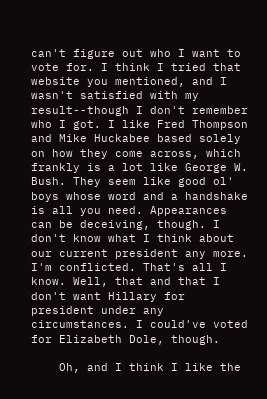can't figure out who I want to vote for. I think I tried that website you mentioned, and I wasn't satisfied with my result--though I don't remember who I got. I like Fred Thompson and Mike Huckabee based solely on how they come across, which frankly is a lot like George W. Bush. They seem like good ol' boys whose word and a handshake is all you need. Appearances can be deceiving, though. I don't know what I think about our current president any more. I'm conflicted. That's all I know. Well, that and that I don't want Hillary for president under any circumstances. I could've voted for Elizabeth Dole, though.

    Oh, and I think I like the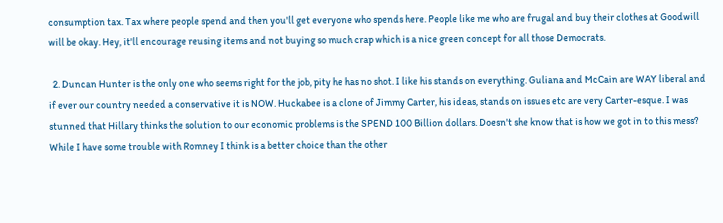consumption tax. Tax where people spend and then you'll get everyone who spends here. People like me who are frugal and buy their clothes at Goodwill will be okay. Hey, it'll encourage reusing items and not buying so much crap which is a nice green concept for all those Democrats.

  2. Duncan Hunter is the only one who seems right for the job, pity he has no shot. I like his stands on everything. Guliana and McCain are WAY liberal and if ever our country needed a conservative it is NOW. Huckabee is a clone of Jimmy Carter, his ideas, stands on issues etc are very Carter-esque. I was stunned that Hillary thinks the solution to our economic problems is the SPEND 100 Billion dollars. Doesn't she know that is how we got in to this mess? While I have some trouble with Romney I think is a better choice than the other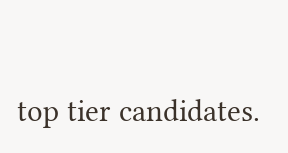top tier candidates.